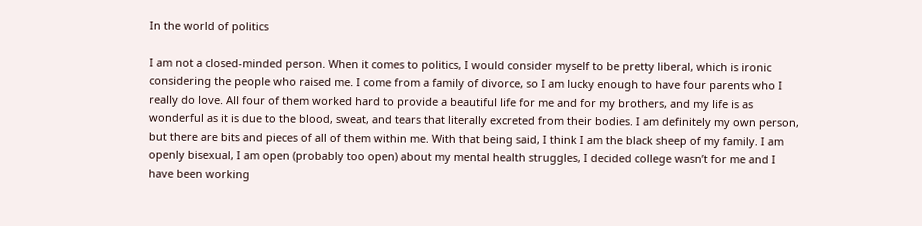In the world of politics

I am not a closed-minded person. When it comes to politics, I would consider myself to be pretty liberal, which is ironic considering the people who raised me. I come from a family of divorce, so I am lucky enough to have four parents who I really do love. All four of them worked hard to provide a beautiful life for me and for my brothers, and my life is as wonderful as it is due to the blood, sweat, and tears that literally excreted from their bodies. I am definitely my own person, but there are bits and pieces of all of them within me. With that being said, I think I am the black sheep of my family. I am openly bisexual, I am open (probably too open) about my mental health struggles, I decided college wasn’t for me and I have been working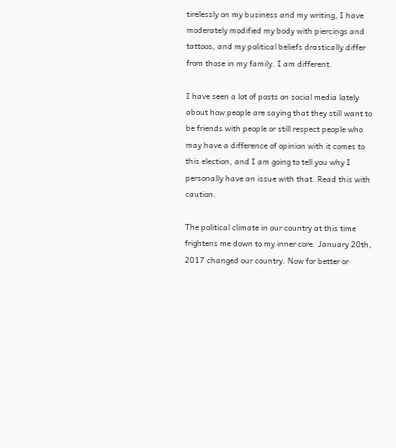tirelessly on my business and my writing, I have moderately modified my body with piercings and tattoos, and my political beliefs drastically differ from those in my family. I am different.

I have seen a lot of posts on social media lately about how people are saying that they still want to be friends with people or still respect people who may have a difference of opinion with it comes to this election, and I am going to tell you why I personally have an issue with that. Read this with caution.

The political climate in our country at this time frightens me down to my inner core. January 20th, 2017 changed our country. Now for better or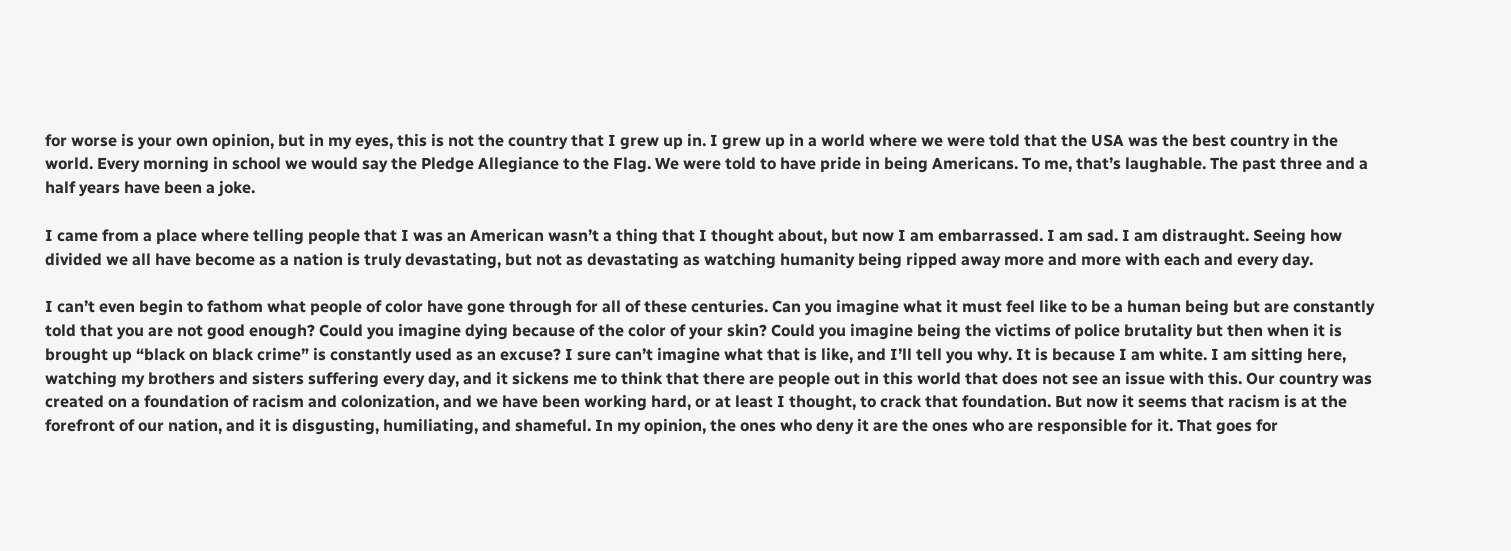for worse is your own opinion, but in my eyes, this is not the country that I grew up in. I grew up in a world where we were told that the USA was the best country in the world. Every morning in school we would say the Pledge Allegiance to the Flag. We were told to have pride in being Americans. To me, that’s laughable. The past three and a half years have been a joke.

I came from a place where telling people that I was an American wasn’t a thing that I thought about, but now I am embarrassed. I am sad. I am distraught. Seeing how divided we all have become as a nation is truly devastating, but not as devastating as watching humanity being ripped away more and more with each and every day.

I can’t even begin to fathom what people of color have gone through for all of these centuries. Can you imagine what it must feel like to be a human being but are constantly told that you are not good enough? Could you imagine dying because of the color of your skin? Could you imagine being the victims of police brutality but then when it is brought up “black on black crime” is constantly used as an excuse? I sure can’t imagine what that is like, and I’ll tell you why. It is because I am white. I am sitting here, watching my brothers and sisters suffering every day, and it sickens me to think that there are people out in this world that does not see an issue with this. Our country was created on a foundation of racism and colonization, and we have been working hard, or at least I thought, to crack that foundation. But now it seems that racism is at the forefront of our nation, and it is disgusting, humiliating, and shameful. In my opinion, the ones who deny it are the ones who are responsible for it. That goes for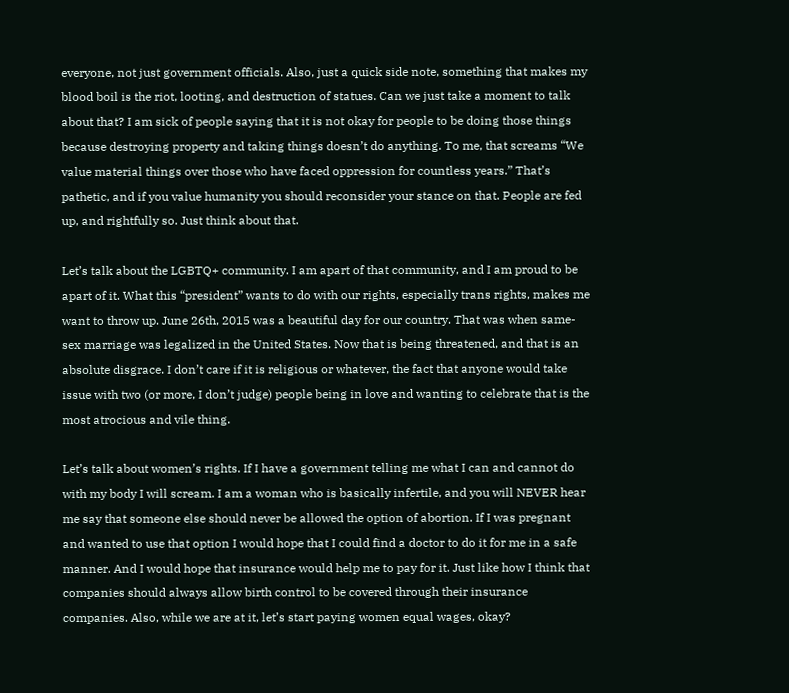everyone, not just government officials. Also, just a quick side note, something that makes my blood boil is the riot, looting, and destruction of statues. Can we just take a moment to talk about that? I am sick of people saying that it is not okay for people to be doing those things because destroying property and taking things doesn’t do anything. To me, that screams “We value material things over those who have faced oppression for countless years.” That’s pathetic, and if you value humanity you should reconsider your stance on that. People are fed up, and rightfully so. Just think about that.

Let’s talk about the LGBTQ+ community. I am apart of that community, and I am proud to be apart of it. What this “president” wants to do with our rights, especially trans rights, makes me want to throw up. June 26th, 2015 was a beautiful day for our country. That was when same-sex marriage was legalized in the United States. Now that is being threatened, and that is an absolute disgrace. I don’t care if it is religious or whatever, the fact that anyone would take issue with two (or more, I don’t judge) people being in love and wanting to celebrate that is the most atrocious and vile thing.

Let’s talk about women’s rights. If I have a government telling me what I can and cannot do with my body I will scream. I am a woman who is basically infertile, and you will NEVER hear me say that someone else should never be allowed the option of abortion. If I was pregnant and wanted to use that option I would hope that I could find a doctor to do it for me in a safe manner. And I would hope that insurance would help me to pay for it. Just like how I think that companies should always allow birth control to be covered through their insurance companies. Also, while we are at it, let’s start paying women equal wages, okay?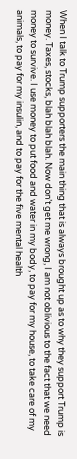When I talk to Trump supporters the main thing that is always brought up as to why they support Trump is money. Taxes, stocks, blah blah blah. Now don’t get me wrong, I am not oblivious to the fact that we need money to survive. I use money to put food and water in my body, to pay for my house, to take care of my animals, to pay for my insulin, and to pay for the five mental health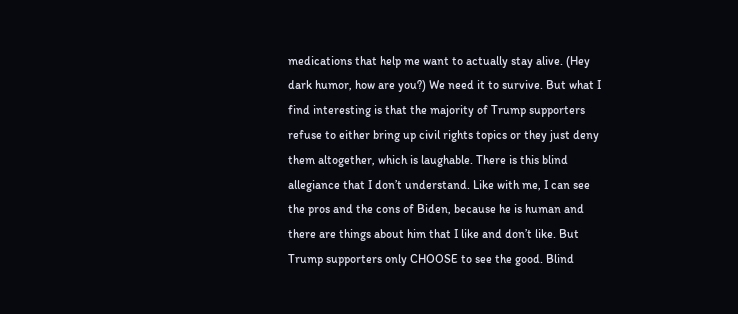medications that help me want to actually stay alive. (Hey dark humor, how are you?) We need it to survive. But what I find interesting is that the majority of Trump supporters refuse to either bring up civil rights topics or they just deny them altogether, which is laughable. There is this blind allegiance that I don’t understand. Like with me, I can see the pros and the cons of Biden, because he is human and there are things about him that I like and don’t like. But Trump supporters only CHOOSE to see the good. Blind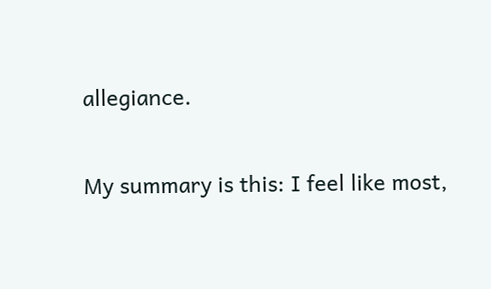allegiance.

My summary is this: I feel like most,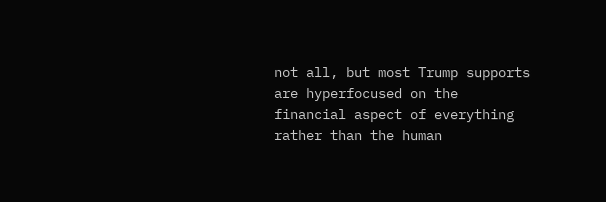not all, but most Trump supports are hyperfocused on the financial aspect of everything rather than the human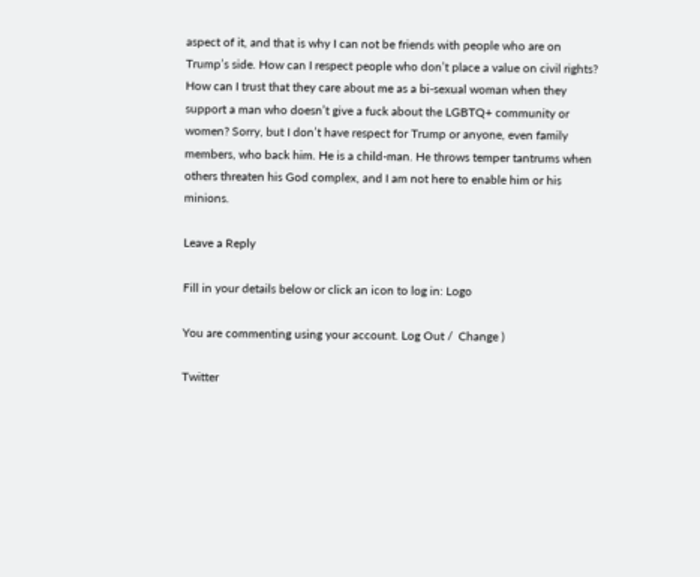aspect of it, and that is why I can not be friends with people who are on Trump’s side. How can I respect people who don’t place a value on civil rights? How can I trust that they care about me as a bi-sexual woman when they support a man who doesn’t give a fuck about the LGBTQ+ community or women? Sorry, but I don’t have respect for Trump or anyone, even family members, who back him. He is a child-man. He throws temper tantrums when others threaten his God complex, and I am not here to enable him or his minions.

Leave a Reply

Fill in your details below or click an icon to log in: Logo

You are commenting using your account. Log Out /  Change )

Twitter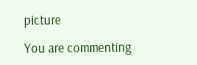picture

You are commenting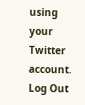using your Twitter account. Log Out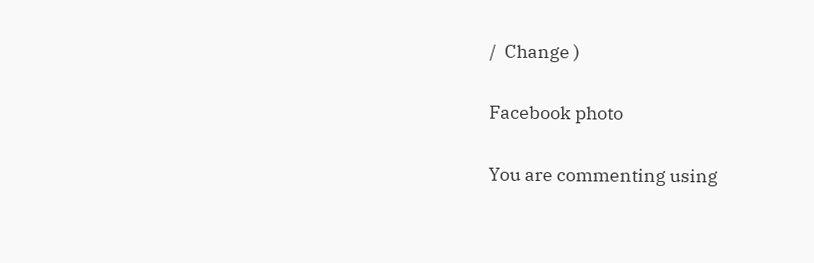/  Change )

Facebook photo

You are commenting using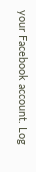your Facebook account. Log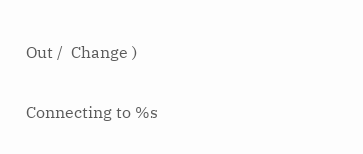Out /  Change )

Connecting to %s